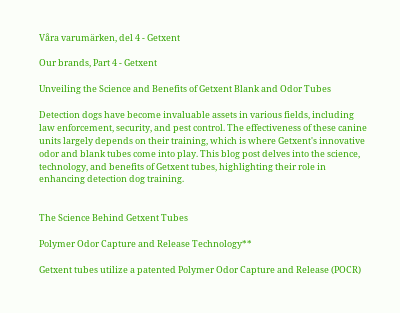Våra varumärken, del 4 - Getxent

Our brands, Part 4 - Getxent

Unveiling the Science and Benefits of Getxent Blank and Odor Tubes

Detection dogs have become invaluable assets in various fields, including law enforcement, security, and pest control. The effectiveness of these canine units largely depends on their training, which is where Getxent's innovative odor and blank tubes come into play. This blog post delves into the science, technology, and benefits of Getxent tubes, highlighting their role in enhancing detection dog training.


The Science Behind Getxent Tubes

Polymer Odor Capture and Release Technology**

Getxent tubes utilize a patented Polymer Odor Capture and Release (POCR)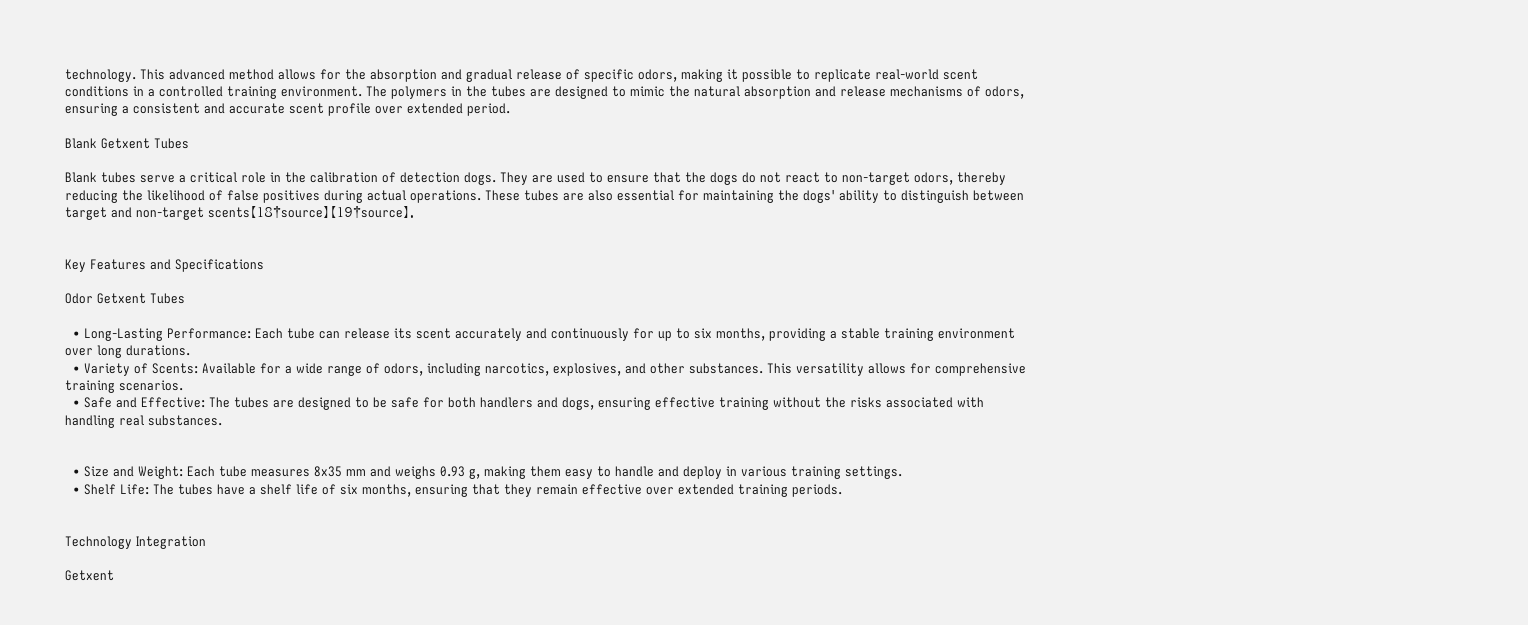technology. This advanced method allows for the absorption and gradual release of specific odors, making it possible to replicate real-world scent conditions in a controlled training environment. The polymers in the tubes are designed to mimic the natural absorption and release mechanisms of odors, ensuring a consistent and accurate scent profile over extended period.

Blank Getxent Tubes

Blank tubes serve a critical role in the calibration of detection dogs. They are used to ensure that the dogs do not react to non-target odors, thereby reducing the likelihood of false positives during actual operations. These tubes are also essential for maintaining the dogs' ability to distinguish between target and non-target scents【18†source】【19†source】.


Key Features and Specifications

Odor Getxent Tubes

  • Long-Lasting Performance: Each tube can release its scent accurately and continuously for up to six months, providing a stable training environment over long durations.
  • Variety of Scents: Available for a wide range of odors, including narcotics, explosives, and other substances. This versatility allows for comprehensive training scenarios.
  • Safe and Effective: The tubes are designed to be safe for both handlers and dogs, ensuring effective training without the risks associated with handling real substances.


  • Size and Weight: Each tube measures 8x35 mm and weighs 0.93 g, making them easy to handle and deploy in various training settings.
  • Shelf Life: The tubes have a shelf life of six months, ensuring that they remain effective over extended training periods.


Technology Integration

Getxent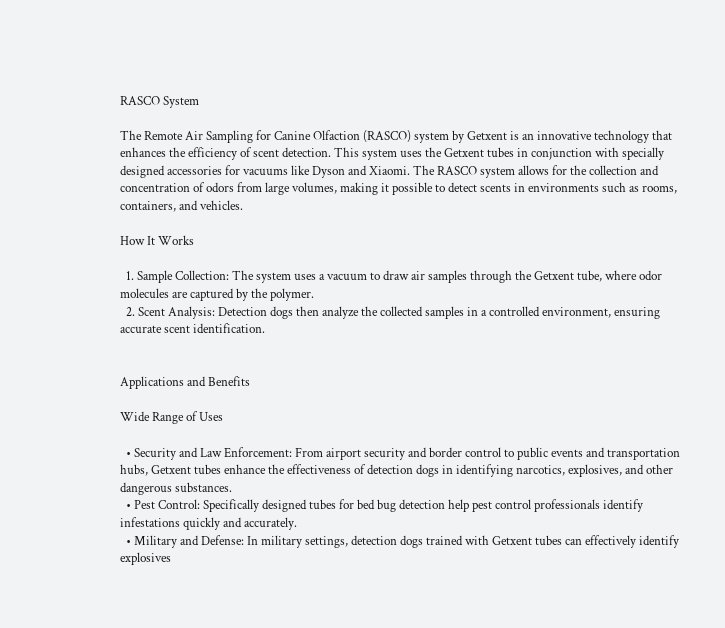RASCO System

The Remote Air Sampling for Canine Olfaction (RASCO) system by Getxent is an innovative technology that enhances the efficiency of scent detection. This system uses the Getxent tubes in conjunction with specially designed accessories for vacuums like Dyson and Xiaomi. The RASCO system allows for the collection and concentration of odors from large volumes, making it possible to detect scents in environments such as rooms, containers, and vehicles.

How It Works

  1. Sample Collection: The system uses a vacuum to draw air samples through the Getxent tube, where odor molecules are captured by the polymer.
  2. Scent Analysis: Detection dogs then analyze the collected samples in a controlled environment, ensuring accurate scent identification.


Applications and Benefits

Wide Range of Uses

  • Security and Law Enforcement: From airport security and border control to public events and transportation hubs, Getxent tubes enhance the effectiveness of detection dogs in identifying narcotics, explosives, and other dangerous substances.
  • Pest Control: Specifically designed tubes for bed bug detection help pest control professionals identify infestations quickly and accurately.
  • Military and Defense: In military settings, detection dogs trained with Getxent tubes can effectively identify explosives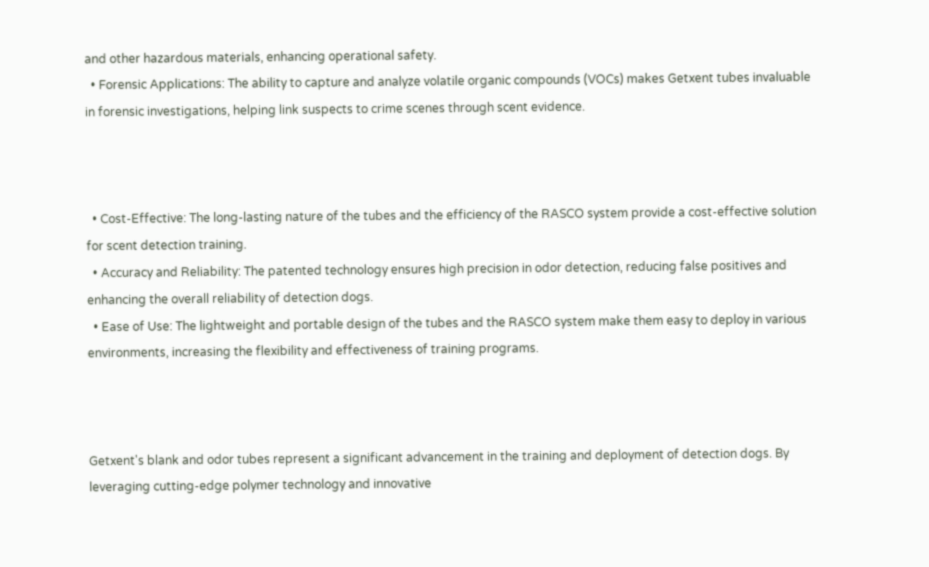and other hazardous materials, enhancing operational safety.
  • Forensic Applications: The ability to capture and analyze volatile organic compounds (VOCs) makes Getxent tubes invaluable in forensic investigations, helping link suspects to crime scenes through scent evidence.



  • Cost-Effective: The long-lasting nature of the tubes and the efficiency of the RASCO system provide a cost-effective solution for scent detection training.
  • Accuracy and Reliability: The patented technology ensures high precision in odor detection, reducing false positives and enhancing the overall reliability of detection dogs.
  • Ease of Use: The lightweight and portable design of the tubes and the RASCO system make them easy to deploy in various environments, increasing the flexibility and effectiveness of training programs.



Getxent's blank and odor tubes represent a significant advancement in the training and deployment of detection dogs. By leveraging cutting-edge polymer technology and innovative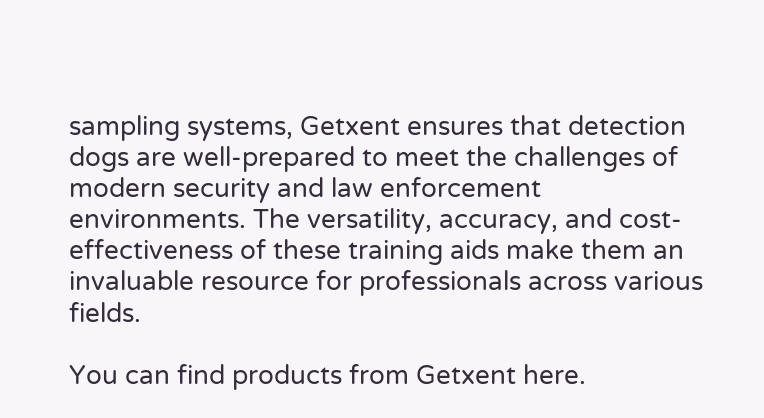sampling systems, Getxent ensures that detection dogs are well-prepared to meet the challenges of modern security and law enforcement environments. The versatility, accuracy, and cost-effectiveness of these training aids make them an invaluable resource for professionals across various fields.

You can find products from Getxent here.